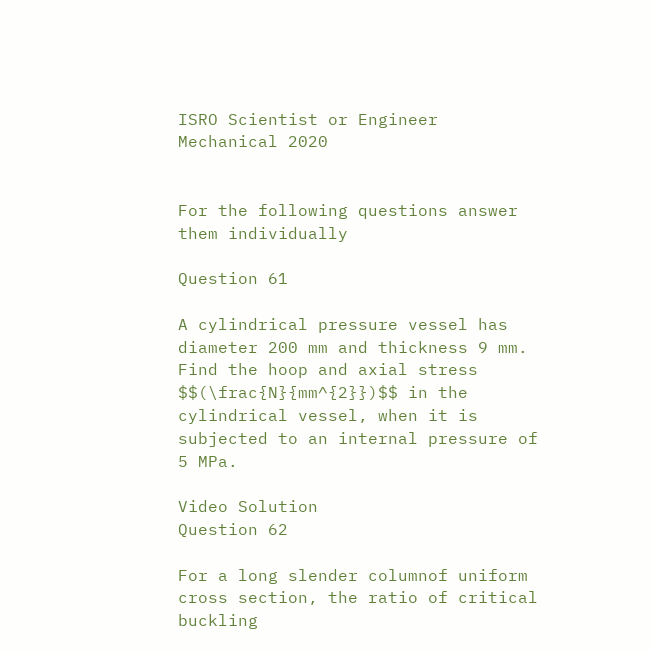ISRO Scientist or Engineer Mechanical 2020


For the following questions answer them individually

Question 61

A cylindrical pressure vessel has diameter 200 mm and thickness 9 mm. Find the hoop and axial stress $$(\frac{N}{mm^{2}})$$ in the cylindrical vessel, when it is subjected to an internal pressure of 5 MPa.

Video Solution
Question 62

For a long slender columnof uniform cross section, the ratio of critical buckling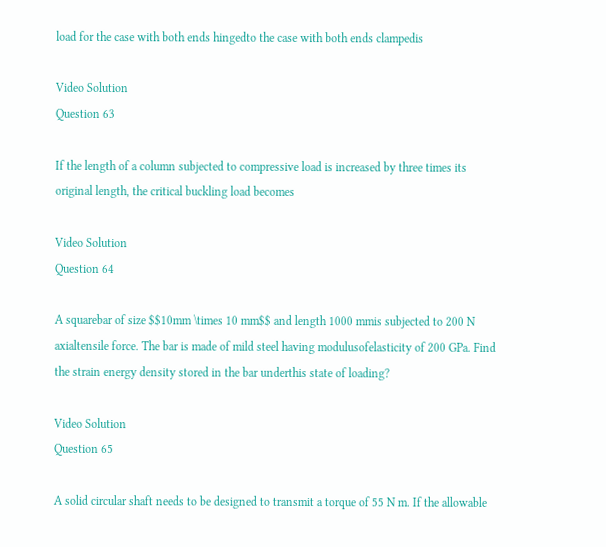load for the case with both ends hingedto the case with both ends clampedis

Video Solution
Question 63

If the length of a column subjected to compressive load is increased by three times its original length, the critical buckling load becomes

Video Solution
Question 64

A squarebar of size $$10mm \times 10 mm$$ and length 1000 mmis subjected to 200 N axialtensile force. The bar is made of mild steel having modulusofelasticity of 200 GPa. Find the strain energy density stored in the bar underthis state of loading?

Video Solution
Question 65

A solid circular shaft needs to be designed to transmit a torque of 55 N m. If the allowable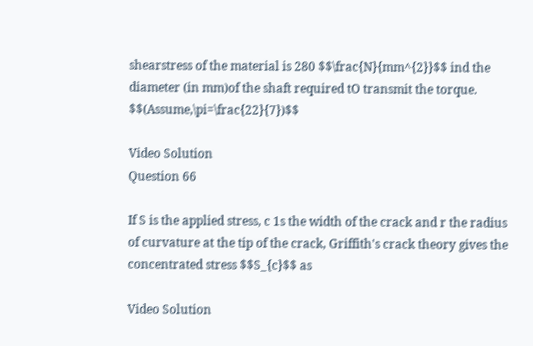shearstress of the material is 280 $$\frac{N}{mm^{2}}$$ ind the diameter (in mm)of the shaft required tO transmit the torque. $$(Assume,\pi=\frac{22}{7})$$

Video Solution
Question 66

If S is the applied stress, c 1s the width of the crack and r the radius of curvature at the tip of the crack, Griffith's crack theory gives the concentrated stress $$S_{c}$$ as

Video Solution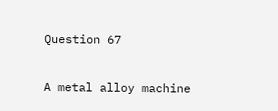Question 67

A metal alloy machine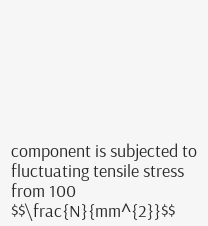component is subjected to fluctuating tensile stress from 100 $$\frac{N}{mm^{2}}$$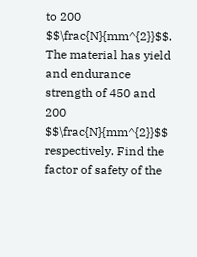to 200 $$\frac{N}{mm^{2}}$$. The material has yield and endurance strength of 450 and 200 $$\frac{N}{mm^{2}}$$ respectively. Find the factor of safety of the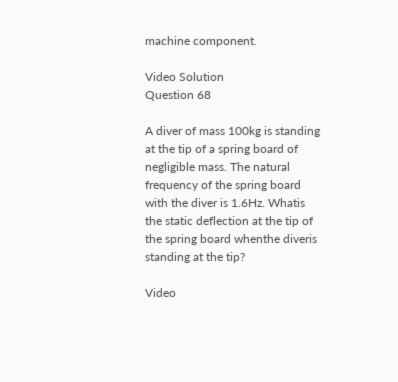machine component.

Video Solution
Question 68

A diver of mass 100kg is standing at the tip of a spring board of negligible mass. The natural frequency of the spring board with the diver is 1.6Hz. Whatis the static deflection at the tip of the spring board whenthe diveris standing at the tip?

Video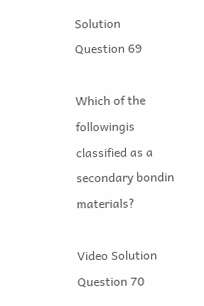Solution
Question 69

Which of the followingis classified as a secondary bondin materials?

Video Solution
Question 70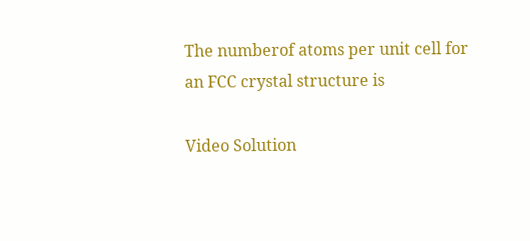The numberof atoms per unit cell for an FCC crystal structure is

Video Solution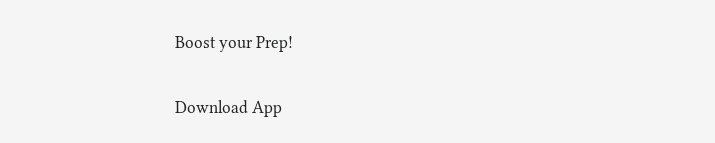Boost your Prep!

Download App